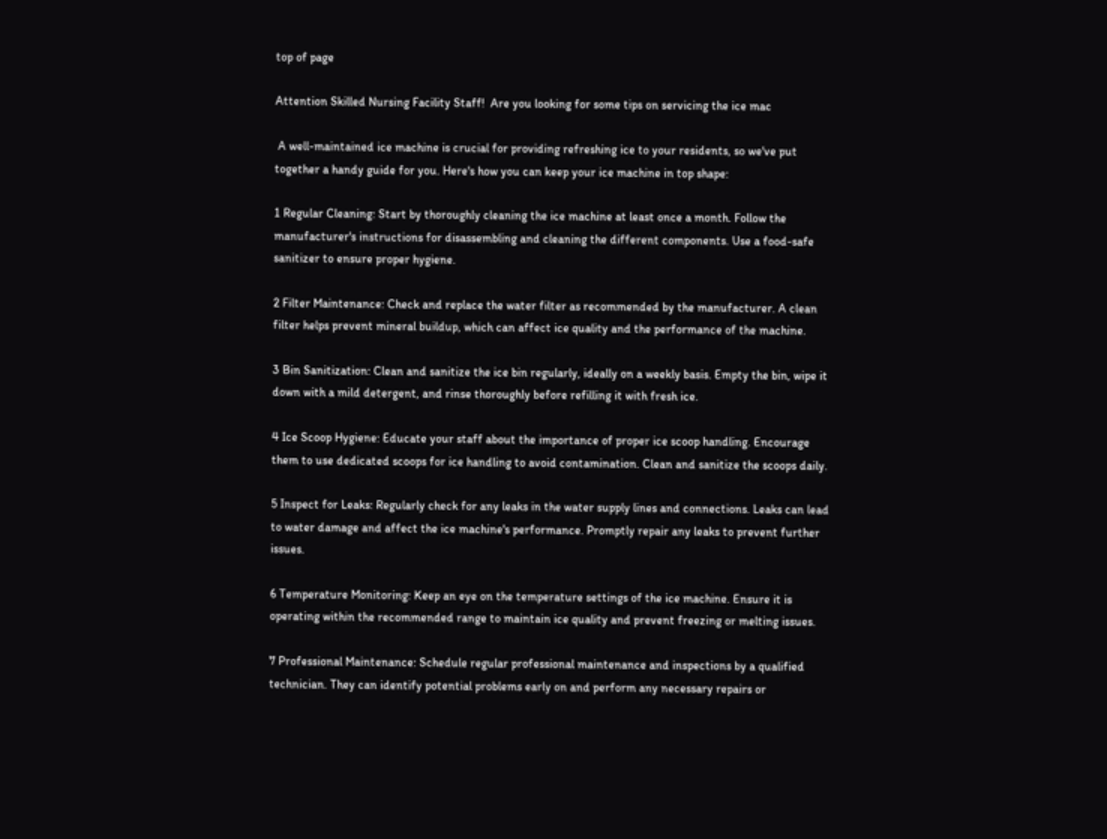top of page

Attention Skilled Nursing Facility Staff!  Are you looking for some tips on servicing the ice mac

 A well-maintained ice machine is crucial for providing refreshing ice to your residents, so we've put together a handy guide for you. Here's how you can keep your ice machine in top shape:

1 Regular Cleaning: Start by thoroughly cleaning the ice machine at least once a month. Follow the manufacturer's instructions for disassembling and cleaning the different components. Use a food-safe sanitizer to ensure proper hygiene.

2 Filter Maintenance: Check and replace the water filter as recommended by the manufacturer. A clean filter helps prevent mineral buildup, which can affect ice quality and the performance of the machine.

3 Bin Sanitization: Clean and sanitize the ice bin regularly, ideally on a weekly basis. Empty the bin, wipe it down with a mild detergent, and rinse thoroughly before refilling it with fresh ice.

4 Ice Scoop Hygiene: Educate your staff about the importance of proper ice scoop handling. Encourage them to use dedicated scoops for ice handling to avoid contamination. Clean and sanitize the scoops daily.

5 Inspect for Leaks: Regularly check for any leaks in the water supply lines and connections. Leaks can lead to water damage and affect the ice machine's performance. Promptly repair any leaks to prevent further issues.

6 Temperature Monitoring: Keep an eye on the temperature settings of the ice machine. Ensure it is operating within the recommended range to maintain ice quality and prevent freezing or melting issues.

7 Professional Maintenance: Schedule regular professional maintenance and inspections by a qualified technician. They can identify potential problems early on and perform any necessary repairs or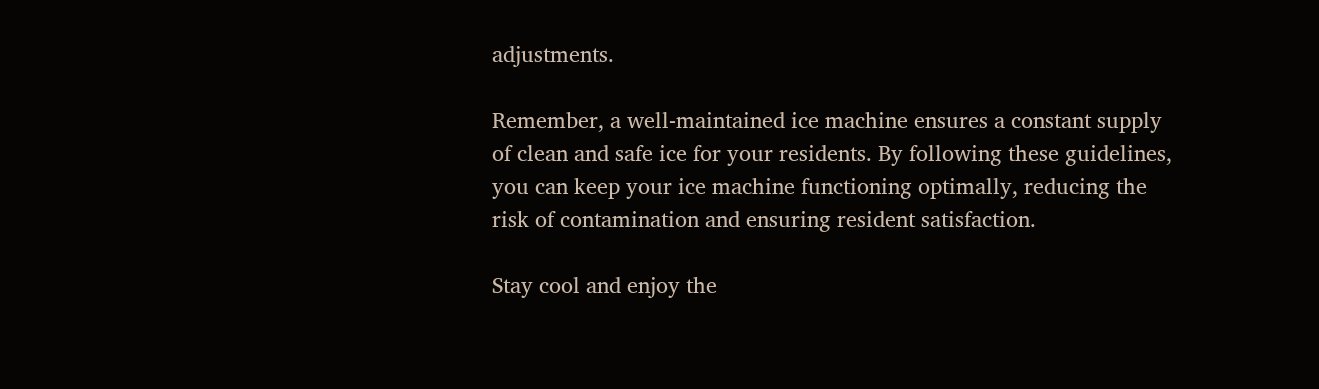adjustments.

Remember, a well-maintained ice machine ensures a constant supply of clean and safe ice for your residents. By following these guidelines, you can keep your ice machine functioning optimally, reducing the risk of contamination and ensuring resident satisfaction.

Stay cool and enjoy the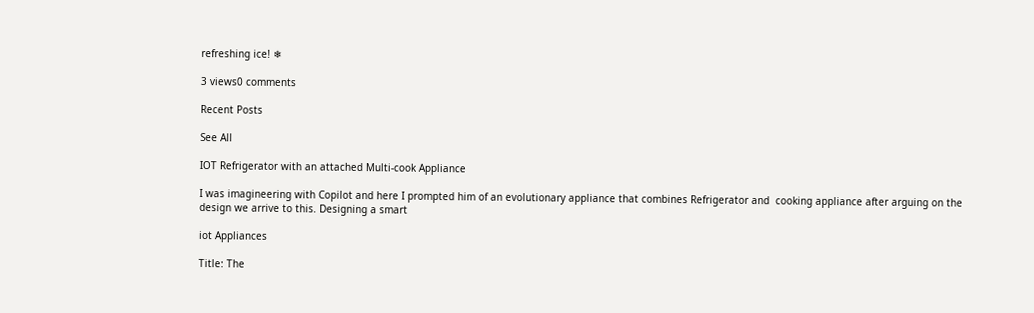refreshing ice! ❄

3 views0 comments

Recent Posts

See All

IOT Refrigerator with an attached Multi-cook Appliance

I was imagineering with Copilot and here I prompted him of an evolutionary appliance that combines Refrigerator and  cooking appliance after arguing on the design we arrive to this. Designing a smart

iot Appliances

Title: The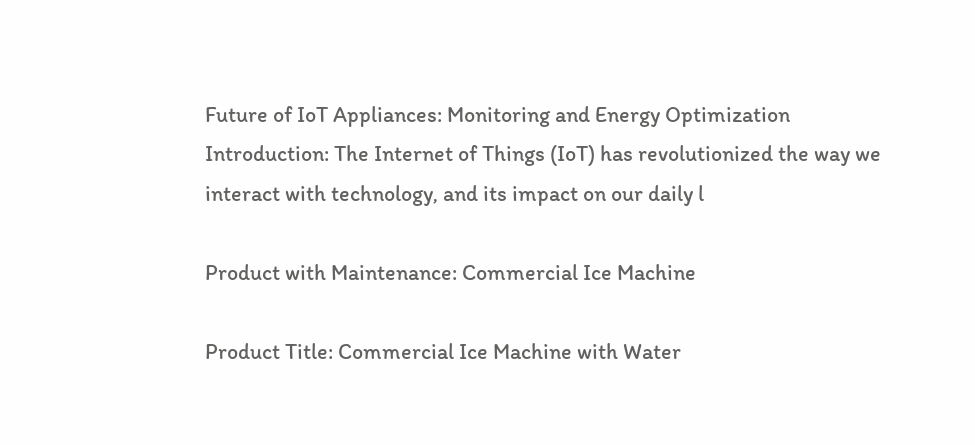Future of IoT Appliances: Monitoring and Energy Optimization Introduction: The Internet of Things (IoT) has revolutionized the way we interact with technology, and its impact on our daily l

Product with Maintenance: Commercial Ice Machine

Product Title: Commercial Ice Machine with Water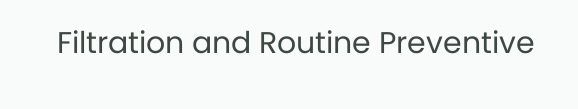Filtration and Routine Preventive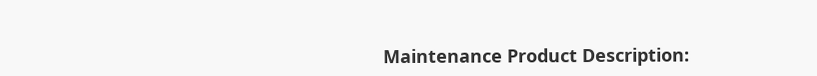Maintenance Product Description: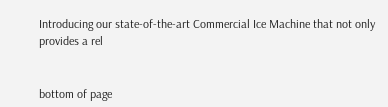Introducing our state-of-the-art Commercial Ice Machine that not only provides a rel


bottom of page